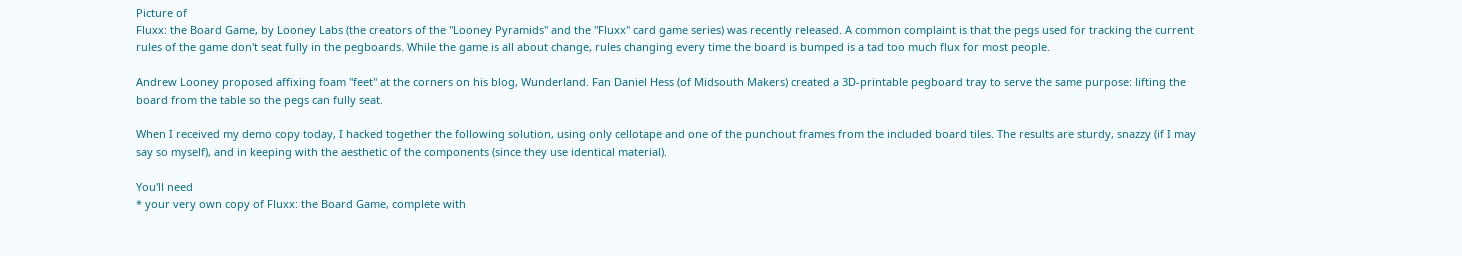Picture of
Fluxx: the Board Game, by Looney Labs (the creators of the "Looney Pyramids" and the "Fluxx" card game series) was recently released. A common complaint is that the pegs used for tracking the current rules of the game don't seat fully in the pegboards. While the game is all about change, rules changing every time the board is bumped is a tad too much flux for most people.

Andrew Looney proposed affixing foam "feet" at the corners on his blog, Wunderland. Fan Daniel Hess (of Midsouth Makers) created a 3D-printable pegboard tray to serve the same purpose: lifting the board from the table so the pegs can fully seat.

When I received my demo copy today, I hacked together the following solution, using only cellotape and one of the punchout frames from the included board tiles. The results are sturdy, snazzy (if I may say so myself), and in keeping with the aesthetic of the components (since they use identical material).

You'll need
* your very own copy of Fluxx: the Board Game, complete with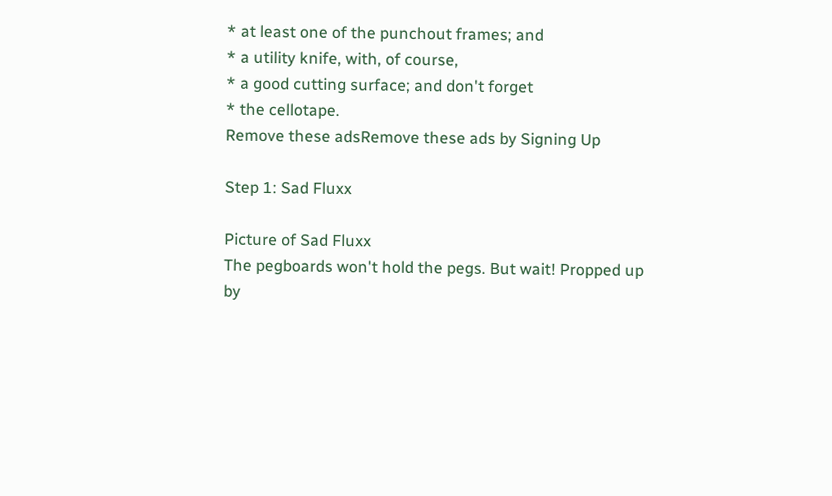* at least one of the punchout frames; and
* a utility knife, with, of course,
* a good cutting surface; and don't forget
* the cellotape.
Remove these adsRemove these ads by Signing Up

Step 1: Sad Fluxx

Picture of Sad Fluxx
The pegboards won't hold the pegs. But wait! Propped up by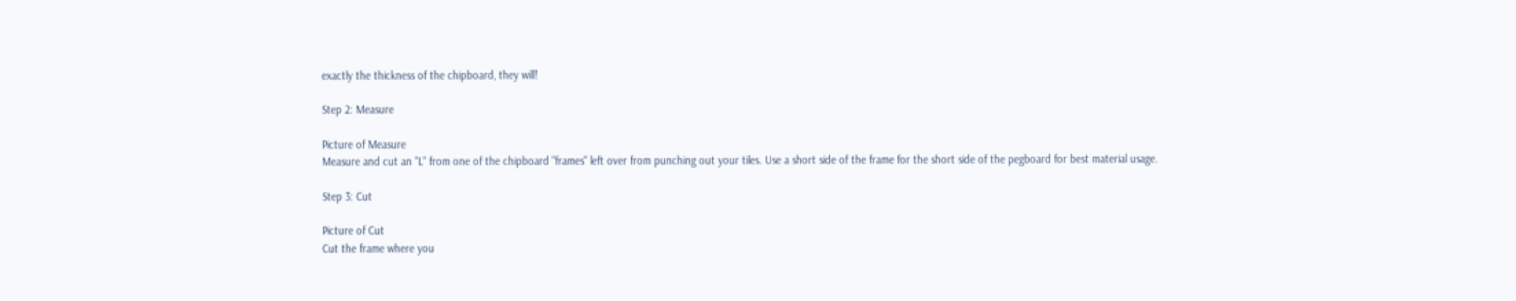exactly the thickness of the chipboard, they will!

Step 2: Measure

Picture of Measure
Measure and cut an "L" from one of the chipboard "frames" left over from punching out your tiles. Use a short side of the frame for the short side of the pegboard for best material usage.

Step 3: Cut

Picture of Cut
Cut the frame where you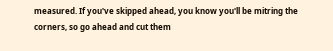measured. If you've skipped ahead, you know you'll be mitring the corners, so go ahead and cut them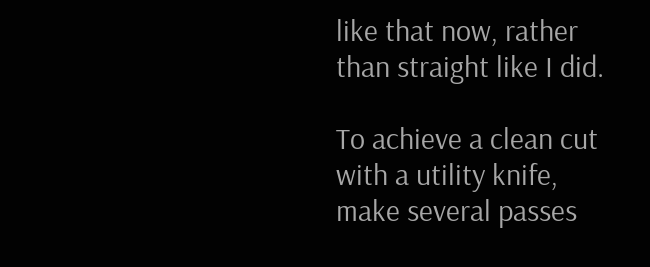like that now, rather than straight like I did.

To achieve a clean cut with a utility knife, make several passes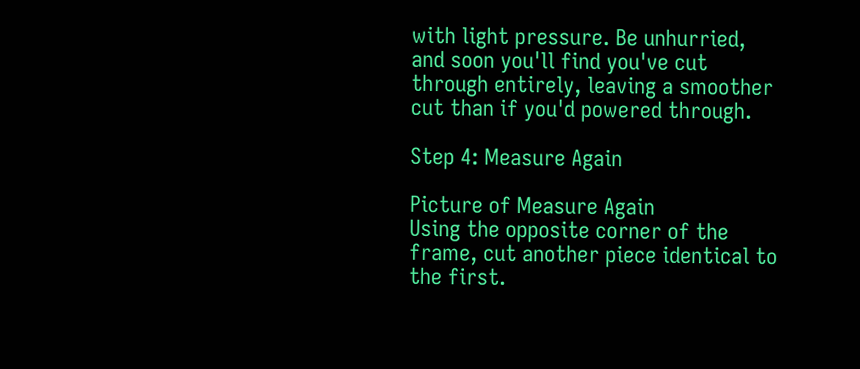with light pressure. Be unhurried, and soon you'll find you've cut through entirely, leaving a smoother cut than if you'd powered through.

Step 4: Measure Again

Picture of Measure Again
Using the opposite corner of the frame, cut another piece identical to the first.